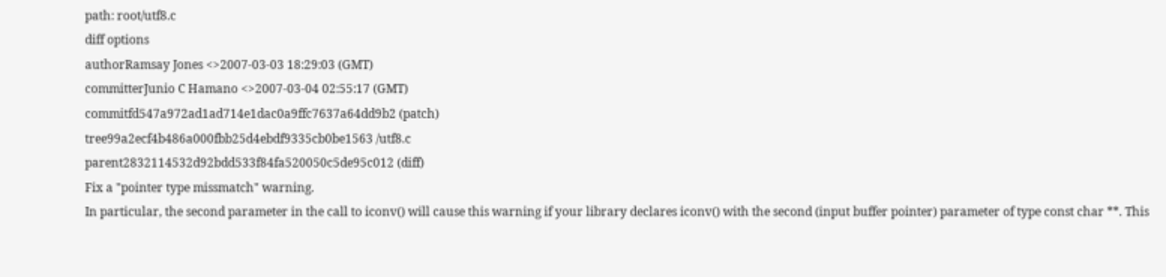path: root/utf8.c
diff options
authorRamsay Jones <>2007-03-03 18:29:03 (GMT)
committerJunio C Hamano <>2007-03-04 02:55:17 (GMT)
commitfd547a972ad1ad714e1dac0a9ffc7637a64dd9b2 (patch)
tree99a2ecf4b486a000fbb25d4ebdf9335cb0be1563 /utf8.c
parent2832114532d92bdd533f84fa520050c5de95c012 (diff)
Fix a "pointer type missmatch" warning.
In particular, the second parameter in the call to iconv() will cause this warning if your library declares iconv() with the second (input buffer pointer) parameter of type const char **. This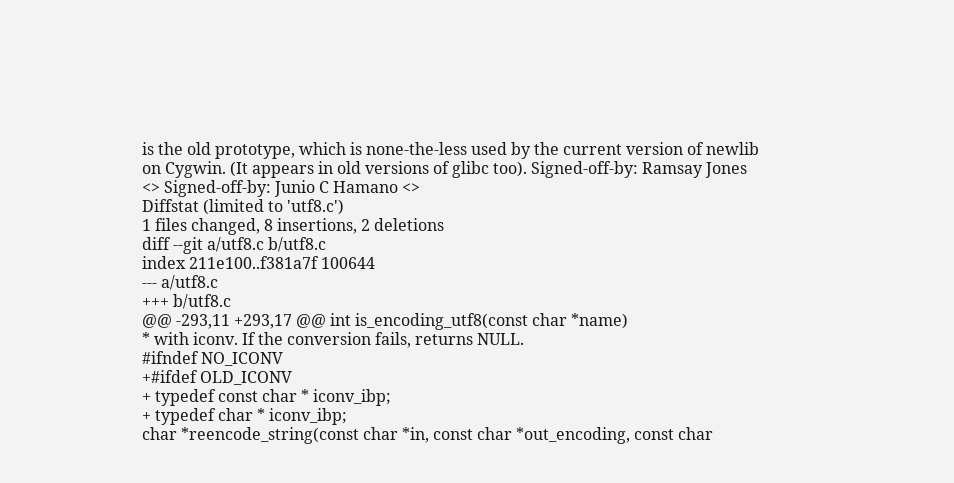is the old prototype, which is none-the-less used by the current version of newlib on Cygwin. (It appears in old versions of glibc too). Signed-off-by: Ramsay Jones <> Signed-off-by: Junio C Hamano <>
Diffstat (limited to 'utf8.c')
1 files changed, 8 insertions, 2 deletions
diff --git a/utf8.c b/utf8.c
index 211e100..f381a7f 100644
--- a/utf8.c
+++ b/utf8.c
@@ -293,11 +293,17 @@ int is_encoding_utf8(const char *name)
* with iconv. If the conversion fails, returns NULL.
#ifndef NO_ICONV
+#ifdef OLD_ICONV
+ typedef const char * iconv_ibp;
+ typedef char * iconv_ibp;
char *reencode_string(const char *in, const char *out_encoding, const char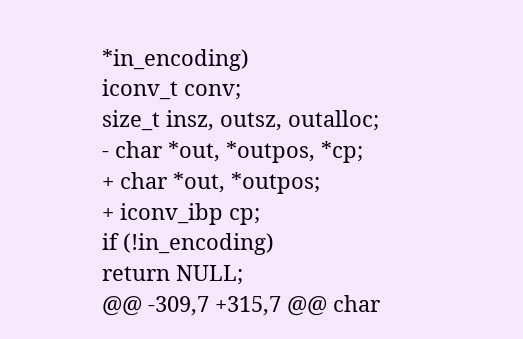*in_encoding)
iconv_t conv;
size_t insz, outsz, outalloc;
- char *out, *outpos, *cp;
+ char *out, *outpos;
+ iconv_ibp cp;
if (!in_encoding)
return NULL;
@@ -309,7 +315,7 @@ char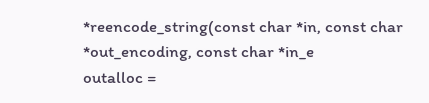*reencode_string(const char *in, const char *out_encoding, const char *in_e
outalloc =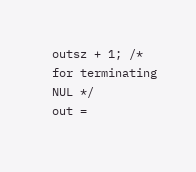outsz + 1; /* for terminating NUL */
out =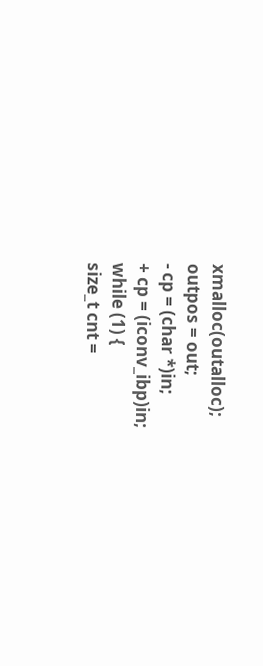xmalloc(outalloc);
outpos = out;
- cp = (char *)in;
+ cp = (iconv_ibp)in;
while (1) {
size_t cnt =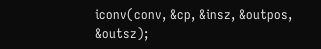iconv(conv, &cp, &insz, &outpos, &outsz);